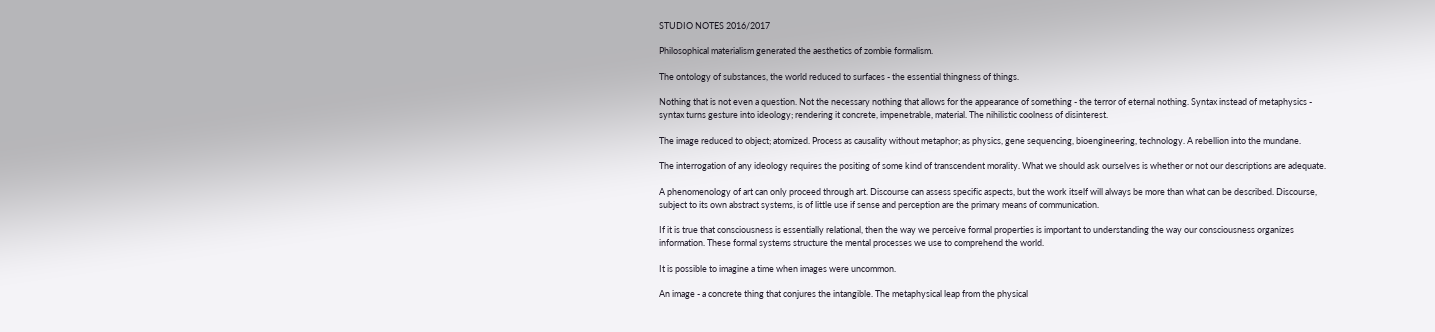STUDIO NOTES 2016/2017

Philosophical materialism generated the aesthetics of zombie formalism.

The ontology of substances, the world reduced to surfaces - the essential thingness of things.

Nothing that is not even a question. Not the necessary nothing that allows for the appearance of something - the terror of eternal nothing. Syntax instead of metaphysics - syntax turns gesture into ideology; rendering it concrete, impenetrable, material. The nihilistic coolness of disinterest.

The image reduced to object; atomized. Process as causality without metaphor; as physics, gene sequencing, bioengineering, technology. A rebellion into the mundane.

The interrogation of any ideology requires the positing of some kind of transcendent morality. What we should ask ourselves is whether or not our descriptions are adequate.

A phenomenology of art can only proceed through art. Discourse can assess specific aspects, but the work itself will always be more than what can be described. Discourse, subject to its own abstract systems, is of little use if sense and perception are the primary means of communication.

If it is true that consciousness is essentially relational, then the way we perceive formal properties is important to understanding the way our consciousness organizes information. These formal systems structure the mental processes we use to comprehend the world.

It is possible to imagine a time when images were uncommon.

An image - a concrete thing that conjures the intangible. The metaphysical leap from the physical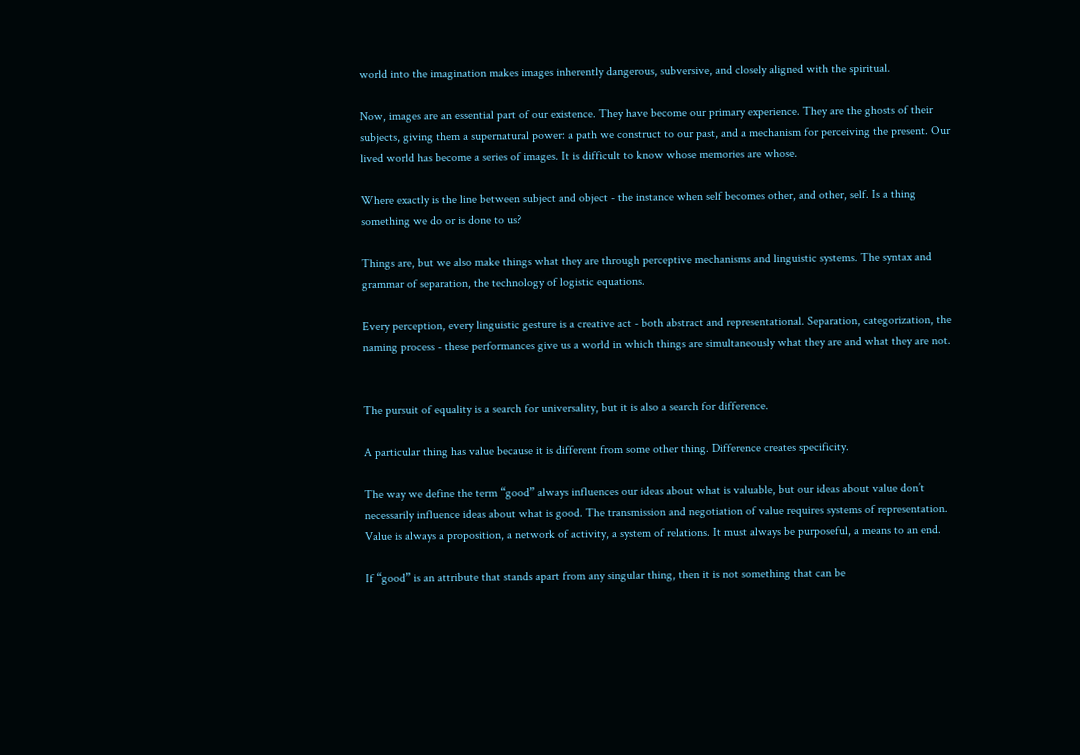world into the imagination makes images inherently dangerous, subversive, and closely aligned with the spiritual.

Now, images are an essential part of our existence. They have become our primary experience. They are the ghosts of their subjects, giving them a supernatural power: a path we construct to our past, and a mechanism for perceiving the present. Our lived world has become a series of images. It is difficult to know whose memories are whose.

Where exactly is the line between subject and object - the instance when self becomes other, and other, self. Is a thing something we do or is done to us?

Things are, but we also make things what they are through perceptive mechanisms and linguistic systems. The syntax and grammar of separation, the technology of logistic equations.

Every perception, every linguistic gesture is a creative act - both abstract and representational. Separation, categorization, the naming process - these performances give us a world in which things are simultaneously what they are and what they are not.


The pursuit of equality is a search for universality, but it is also a search for difference.

A particular thing has value because it is different from some other thing. Difference creates specificity.

The way we define the term “good” always influences our ideas about what is valuable, but our ideas about value don’t necessarily influence ideas about what is good. The transmission and negotiation of value requires systems of representation. Value is always a proposition, a network of activity, a system of relations. It must always be purposeful, a means to an end.

If “good” is an attribute that stands apart from any singular thing, then it is not something that can be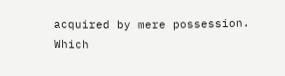acquired by mere possession. Which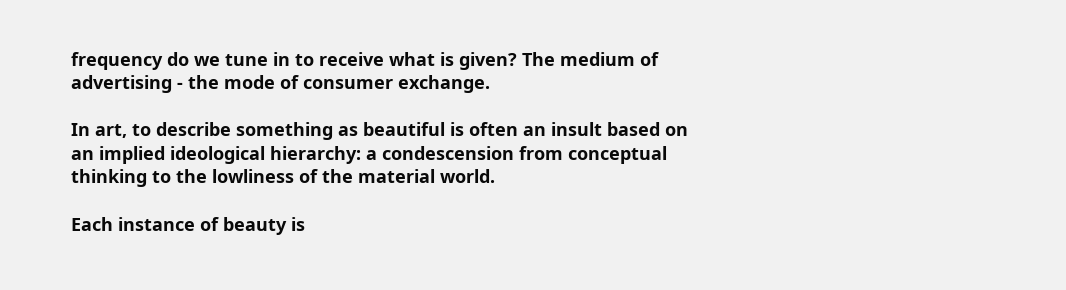frequency do we tune in to receive what is given? The medium of advertising - the mode of consumer exchange.

In art, to describe something as beautiful is often an insult based on an implied ideological hierarchy: a condescension from conceptual thinking to the lowliness of the material world.

Each instance of beauty is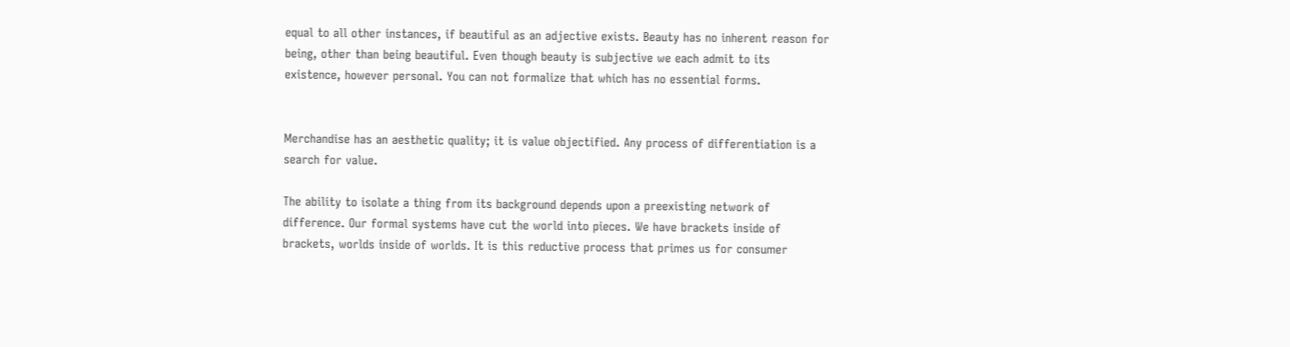equal to all other instances, if beautiful as an adjective exists. Beauty has no inherent reason for being, other than being beautiful. Even though beauty is subjective we each admit to its existence, however personal. You can not formalize that which has no essential forms.


Merchandise has an aesthetic quality; it is value objectified. Any process of differentiation is a search for value.

The ability to isolate a thing from its background depends upon a preexisting network of difference. Our formal systems have cut the world into pieces. We have brackets inside of brackets, worlds inside of worlds. It is this reductive process that primes us for consumer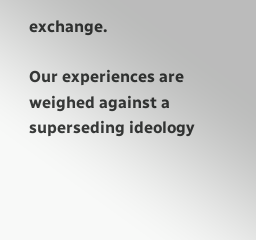exchange.

Our experiences are weighed against a superseding ideology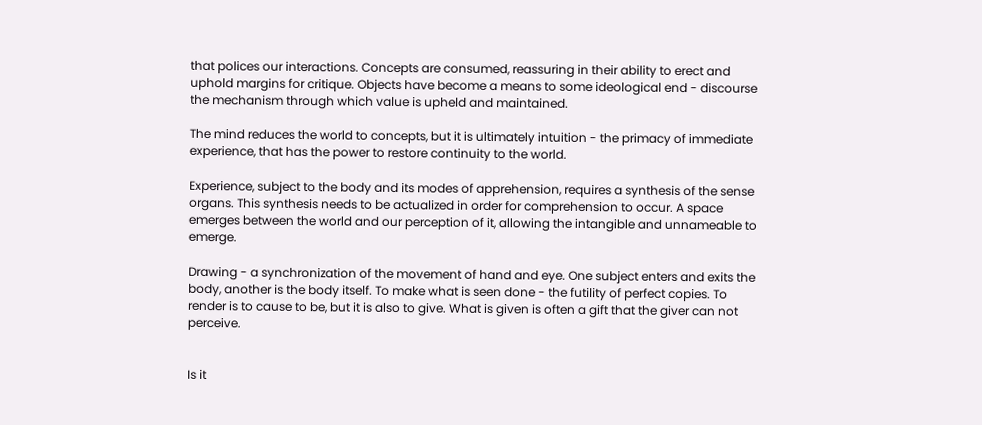that polices our interactions. Concepts are consumed, reassuring in their ability to erect and uphold margins for critique. Objects have become a means to some ideological end - discourse the mechanism through which value is upheld and maintained.

The mind reduces the world to concepts, but it is ultimately intuition - the primacy of immediate experience, that has the power to restore continuity to the world.

Experience, subject to the body and its modes of apprehension, requires a synthesis of the sense organs. This synthesis needs to be actualized in order for comprehension to occur. A space emerges between the world and our perception of it, allowing the intangible and unnameable to emerge.

Drawing - a synchronization of the movement of hand and eye. One subject enters and exits the body, another is the body itself. To make what is seen done - the futility of perfect copies. To render is to cause to be, but it is also to give. What is given is often a gift that the giver can not perceive.


Is it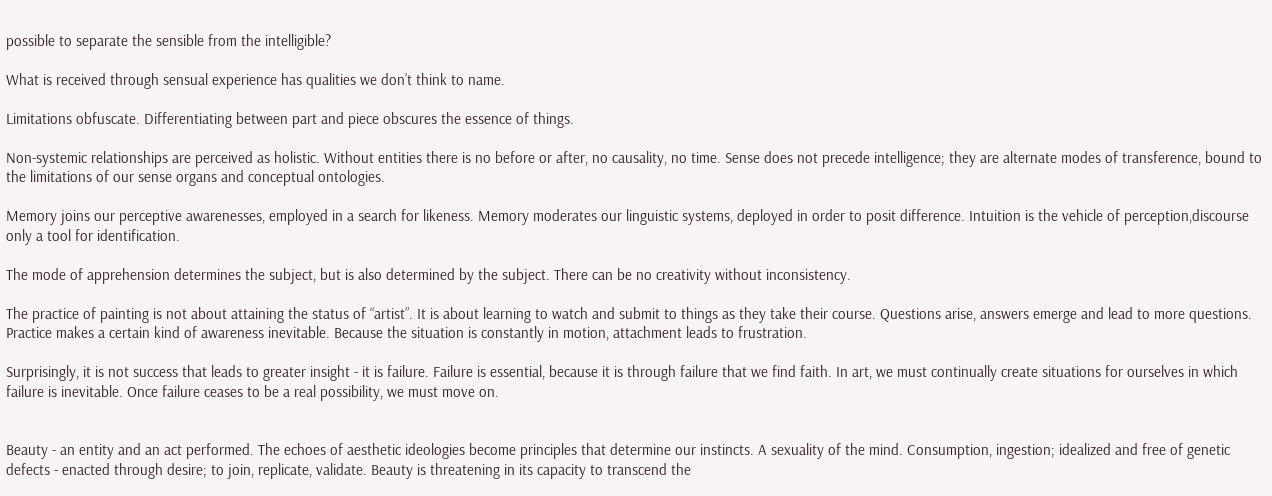possible to separate the sensible from the intelligible?

What is received through sensual experience has qualities we don’t think to name.

Limitations obfuscate. Differentiating between part and piece obscures the essence of things.

Non-systemic relationships are perceived as holistic. Without entities there is no before or after, no causality, no time. Sense does not precede intelligence; they are alternate modes of transference, bound to the limitations of our sense organs and conceptual ontologies.

Memory joins our perceptive awarenesses, employed in a search for likeness. Memory moderates our linguistic systems, deployed in order to posit difference. Intuition is the vehicle of perception,discourse only a tool for identification.

The mode of apprehension determines the subject, but is also determined by the subject. There can be no creativity without inconsistency.

The practice of painting is not about attaining the status of “artist”. It is about learning to watch and submit to things as they take their course. Questions arise, answers emerge and lead to more questions. Practice makes a certain kind of awareness inevitable. Because the situation is constantly in motion, attachment leads to frustration.

Surprisingly, it is not success that leads to greater insight - it is failure. Failure is essential, because it is through failure that we find faith. In art, we must continually create situations for ourselves in which failure is inevitable. Once failure ceases to be a real possibility, we must move on.


Beauty - an entity and an act performed. The echoes of aesthetic ideologies become principles that determine our instincts. A sexuality of the mind. Consumption, ingestion; idealized and free of genetic defects - enacted through desire; to join, replicate, validate. Beauty is threatening in its capacity to transcend the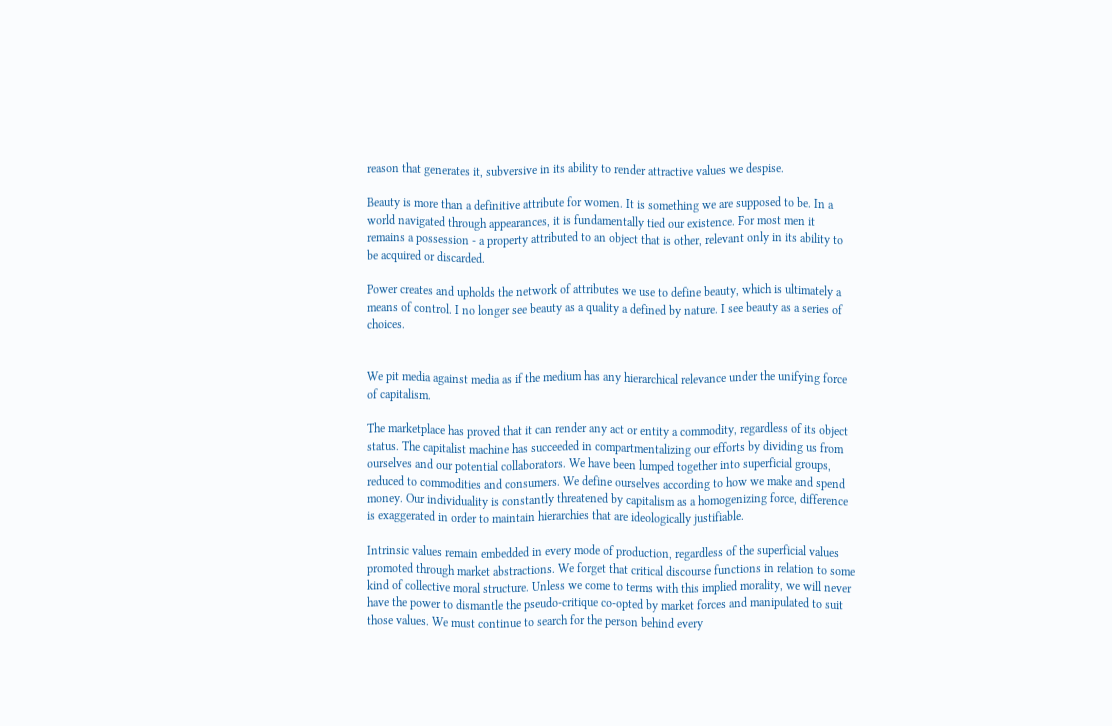reason that generates it, subversive in its ability to render attractive values we despise.

Beauty is more than a definitive attribute for women. It is something we are supposed to be. In a world navigated through appearances, it is fundamentally tied our existence. For most men it remains a possession - a property attributed to an object that is other, relevant only in its ability to be acquired or discarded.

Power creates and upholds the network of attributes we use to define beauty, which is ultimately a means of control. I no longer see beauty as a quality a defined by nature. I see beauty as a series of choices.


We pit media against media as if the medium has any hierarchical relevance under the unifying force of capitalism.

The marketplace has proved that it can render any act or entity a commodity, regardless of its object status. The capitalist machine has succeeded in compartmentalizing our efforts by dividing us from ourselves and our potential collaborators. We have been lumped together into superficial groups, reduced to commodities and consumers. We define ourselves according to how we make and spend money. Our individuality is constantly threatened by capitalism as a homogenizing force, difference is exaggerated in order to maintain hierarchies that are ideologically justifiable.

Intrinsic values remain embedded in every mode of production, regardless of the superficial values promoted through market abstractions. We forget that critical discourse functions in relation to some kind of collective moral structure. Unless we come to terms with this implied morality, we will never have the power to dismantle the pseudo-critique co-opted by market forces and manipulated to suit those values. We must continue to search for the person behind every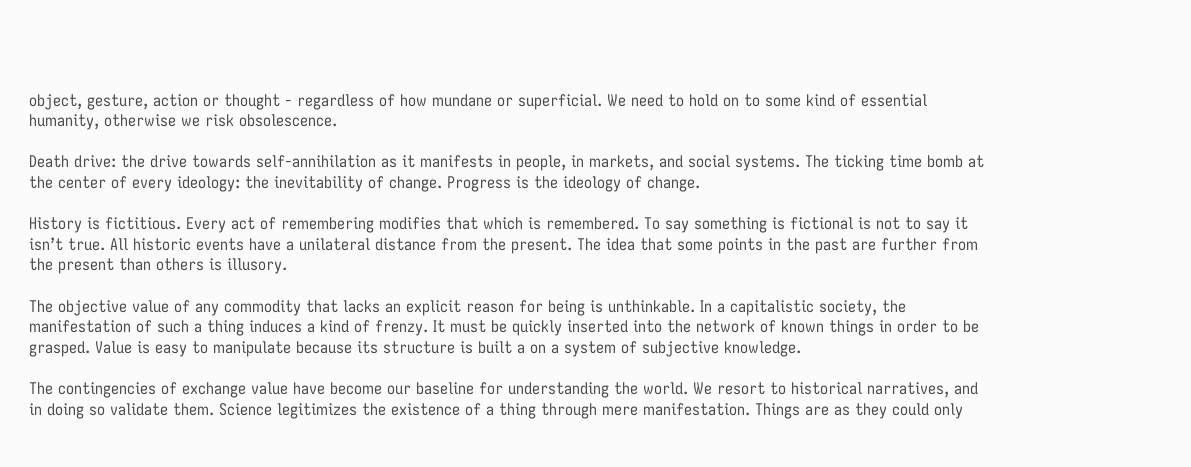object, gesture, action or thought - regardless of how mundane or superficial. We need to hold on to some kind of essential humanity, otherwise we risk obsolescence.

Death drive: the drive towards self-annihilation as it manifests in people, in markets, and social systems. The ticking time bomb at the center of every ideology: the inevitability of change. Progress is the ideology of change.

History is fictitious. Every act of remembering modifies that which is remembered. To say something is fictional is not to say it isn’t true. All historic events have a unilateral distance from the present. The idea that some points in the past are further from the present than others is illusory.

The objective value of any commodity that lacks an explicit reason for being is unthinkable. In a capitalistic society, the manifestation of such a thing induces a kind of frenzy. It must be quickly inserted into the network of known things in order to be grasped. Value is easy to manipulate because its structure is built a on a system of subjective knowledge.

The contingencies of exchange value have become our baseline for understanding the world. We resort to historical narratives, and in doing so validate them. Science legitimizes the existence of a thing through mere manifestation. Things are as they could only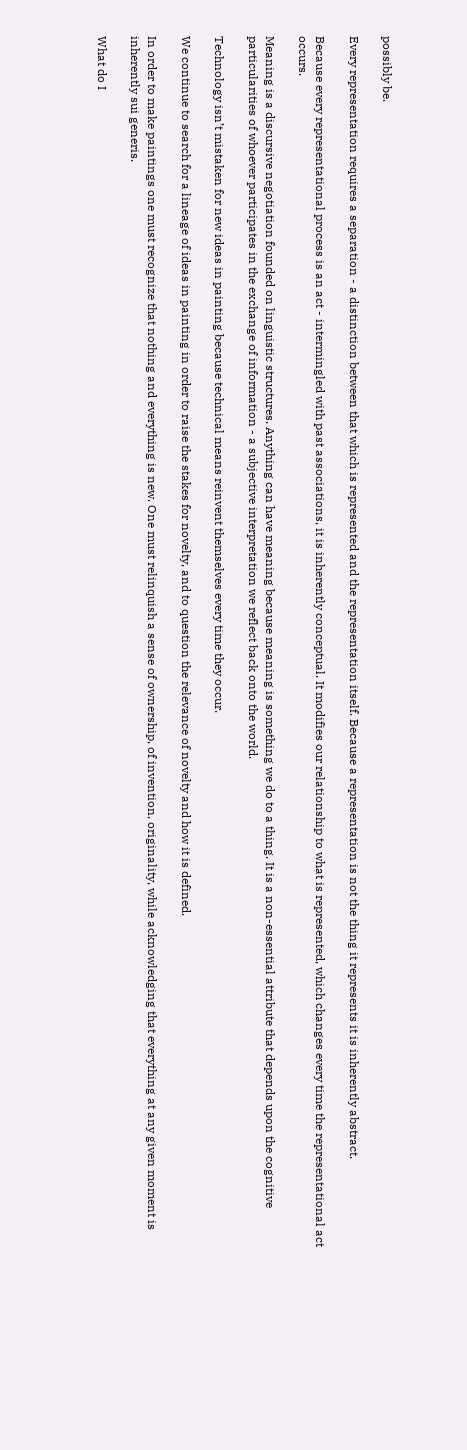possibly be.

Every representation requires a separation - a distinction between that which is represented and the representation itself. Because a representation is not the thing it represents it is inherently abstract.

Because every representational process is an act - intermingled with past associations, it is inherently conceptual. It modifies our relationship to what is represented, which changes every time the representational act occurs.

Meaning is a discursive negotiation founded on linguistic structures. Anything can have meaning because meaning is something we do to a thing. It is a non-essential attribute that depends upon the cognitive particularities of whoever participates in the exchange of information - a subjective interpretation we reflect back onto the world.

Technology isn’t mistaken for new ideas in painting because technical means reinvent themselves every time they occur.

We continue to search for a lineage of ideas in painting in order to raise the stakes for novelty, and to question the relevance of novelty and how it is defined.

In order to make paintings one must recognize that nothing and everything is new. One must relinquish a sense of ownership, of invention, originality, while acknowledging that everything at any given moment is inherently sui generis.

What do I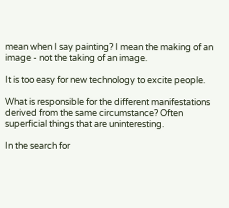mean when I say painting? I mean the making of an image - not the taking of an image.

It is too easy for new technology to excite people.

What is responsible for the different manifestations derived from the same circumstance? Often superficial things that are uninteresting.

In the search for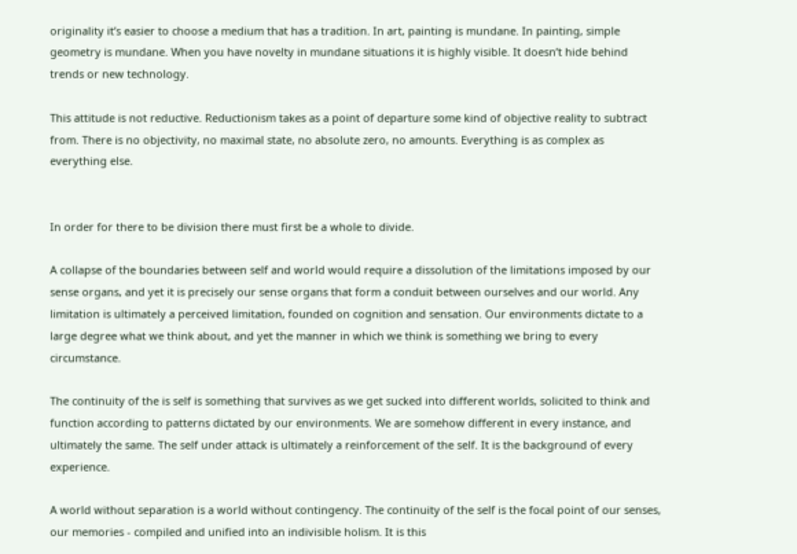originality it’s easier to choose a medium that has a tradition. In art, painting is mundane. In painting, simple geometry is mundane. When you have novelty in mundane situations it is highly visible. It doesn’t hide behind trends or new technology.

This attitude is not reductive. Reductionism takes as a point of departure some kind of objective reality to subtract from. There is no objectivity, no maximal state, no absolute zero, no amounts. Everything is as complex as everything else.


In order for there to be division there must first be a whole to divide.

A collapse of the boundaries between self and world would require a dissolution of the limitations imposed by our sense organs, and yet it is precisely our sense organs that form a conduit between ourselves and our world. Any limitation is ultimately a perceived limitation, founded on cognition and sensation. Our environments dictate to a large degree what we think about, and yet the manner in which we think is something we bring to every circumstance.

The continuity of the is self is something that survives as we get sucked into different worlds, solicited to think and function according to patterns dictated by our environments. We are somehow different in every instance, and ultimately the same. The self under attack is ultimately a reinforcement of the self. It is the background of every experience.

A world without separation is a world without contingency. The continuity of the self is the focal point of our senses, our memories - compiled and unified into an indivisible holism. It is this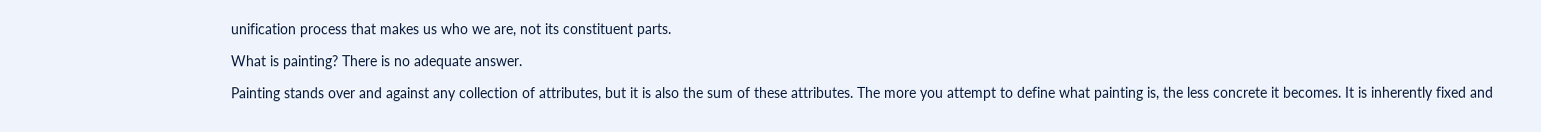unification process that makes us who we are, not its constituent parts.

What is painting? There is no adequate answer.

Painting stands over and against any collection of attributes, but it is also the sum of these attributes. The more you attempt to define what painting is, the less concrete it becomes. It is inherently fixed and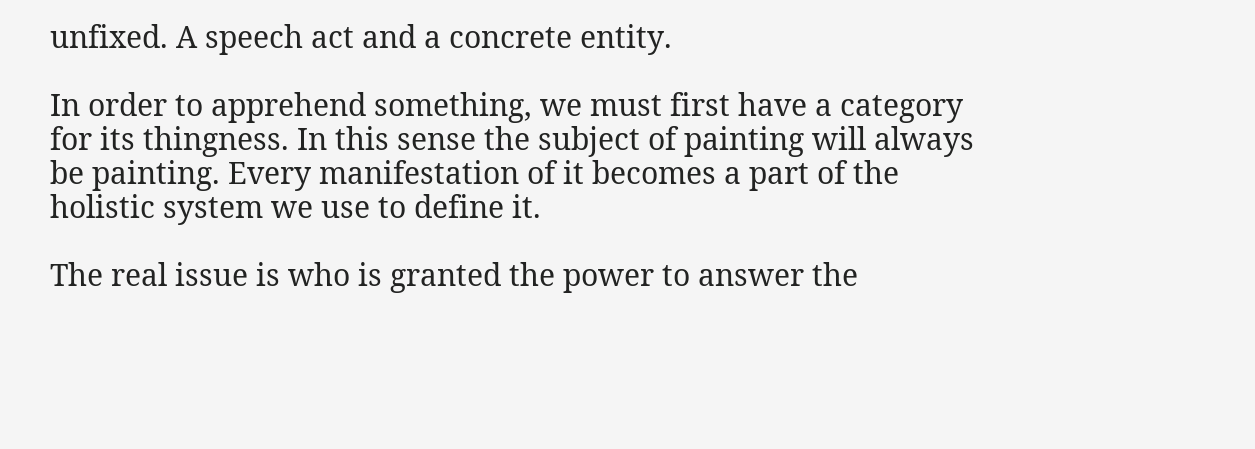unfixed. A speech act and a concrete entity.

In order to apprehend something, we must first have a category for its thingness. In this sense the subject of painting will always be painting. Every manifestation of it becomes a part of the holistic system we use to define it.

The real issue is who is granted the power to answer the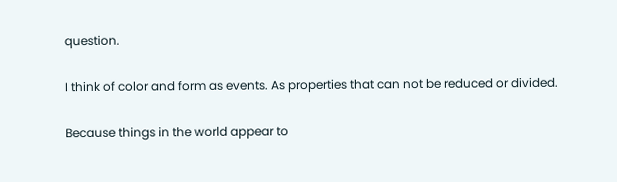question.

I think of color and form as events. As properties that can not be reduced or divided.

Because things in the world appear to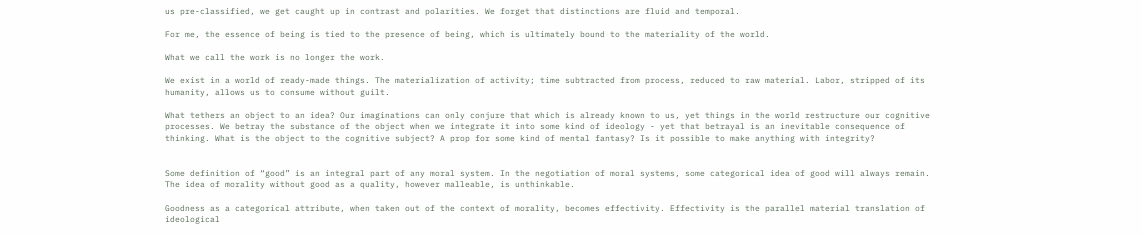us pre-classified, we get caught up in contrast and polarities. We forget that distinctions are fluid and temporal.

For me, the essence of being is tied to the presence of being, which is ultimately bound to the materiality of the world.

What we call the work is no longer the work.

We exist in a world of ready-made things. The materialization of activity; time subtracted from process, reduced to raw material. Labor, stripped of its humanity, allows us to consume without guilt.

What tethers an object to an idea? Our imaginations can only conjure that which is already known to us, yet things in the world restructure our cognitive processes. We betray the substance of the object when we integrate it into some kind of ideology - yet that betrayal is an inevitable consequence of thinking. What is the object to the cognitive subject? A prop for some kind of mental fantasy? Is it possible to make anything with integrity?


Some definition of “good” is an integral part of any moral system. In the negotiation of moral systems, some categorical idea of good will always remain. The idea of morality without good as a quality, however malleable, is unthinkable.

Goodness as a categorical attribute, when taken out of the context of morality, becomes effectivity. Effectivity is the parallel material translation of ideological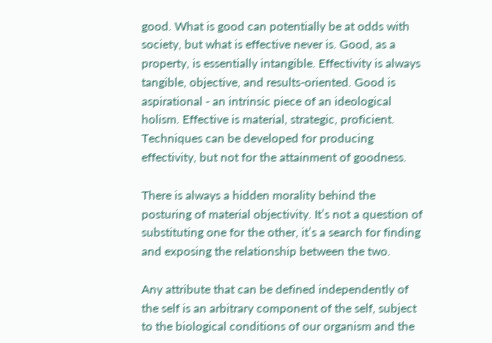good. What is good can potentially be at odds with society, but what is effective never is. Good, as a property, is essentially intangible. Effectivity is always tangible, objective, and results-oriented. Good is aspirational - an intrinsic piece of an ideological holism. Effective is material, strategic, proficient. Techniques can be developed for producing effectivity, but not for the attainment of goodness.

There is always a hidden morality behind the posturing of material objectivity. It’s not a question of substituting one for the other, it’s a search for finding and exposing the relationship between the two.

Any attribute that can be defined independently of the self is an arbitrary component of the self, subject to the biological conditions of our organism and the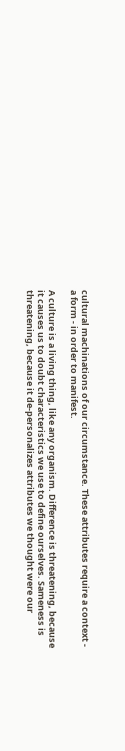cultural machinations of our circumstance. These attributes require a context - a form - in order to manifest.

A culture is a living thing, like any organism. Difference is threatening, because it causes us to doubt characteristics we use to define ourselves. Sameness is threatening, because it de-personalizes attributes we thought were our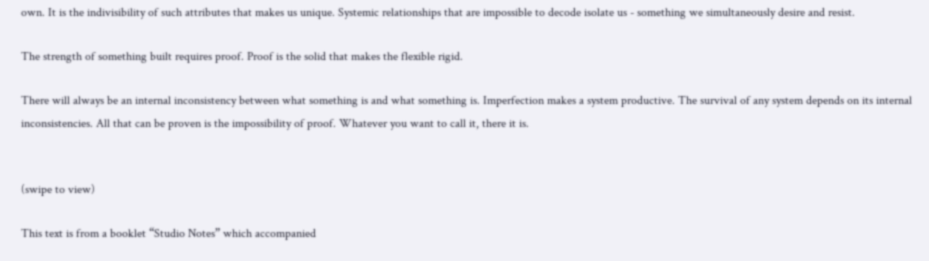own. It is the indivisibility of such attributes that makes us unique. Systemic relationships that are impossible to decode isolate us - something we simultaneously desire and resist.

The strength of something built requires proof. Proof is the solid that makes the flexible rigid.

There will always be an internal inconsistency between what something is and what something is. Imperfection makes a system productive. The survival of any system depends on its internal inconsistencies. All that can be proven is the impossibility of proof. Whatever you want to call it, there it is.


(swipe to view)

This text is from a booklet “Studio Notes” which accompanied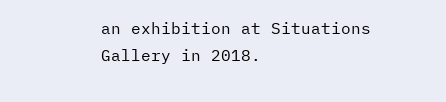an exhibition at Situations Gallery in 2018.